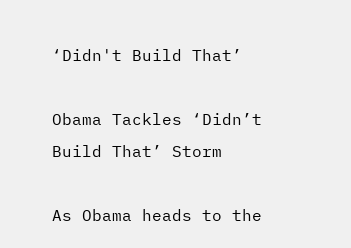‘Didn't Build That’

Obama Tackles ‘Didn’t Build That’ Storm

As Obama heads to the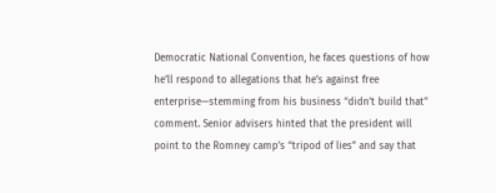Democratic National Convention, he faces questions of how he’ll respond to allegations that he’s against free enterprise—stemming from his business “didn’t build that” comment. Senior advisers hinted that the president will point to the Romney camp’s “tripod of lies” and say that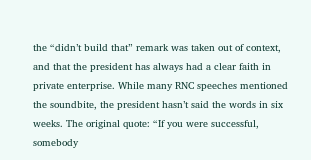the “didn’t build that” remark was taken out of context, and that the president has always had a clear faith in private enterprise. While many RNC speeches mentioned the soundbite, the president hasn’t said the words in six weeks. The original quote: “If you were successful, somebody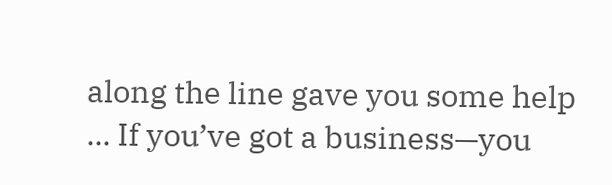along the line gave you some help ... If you’ve got a business—you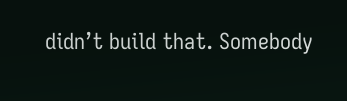didn’t build that. Somebody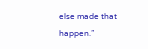else made that happen.”